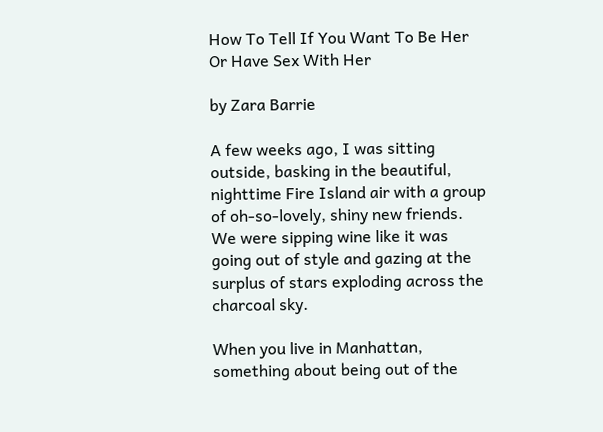How To Tell If You Want To Be Her Or Have Sex With Her

by Zara Barrie

A few weeks ago, I was sitting outside, basking in the beautiful, nighttime Fire Island air with a group of oh-so-lovely, shiny new friends. We were sipping wine like it was going out of style and gazing at the surplus of stars exploding across the charcoal sky.

When you live in Manhattan, something about being out of the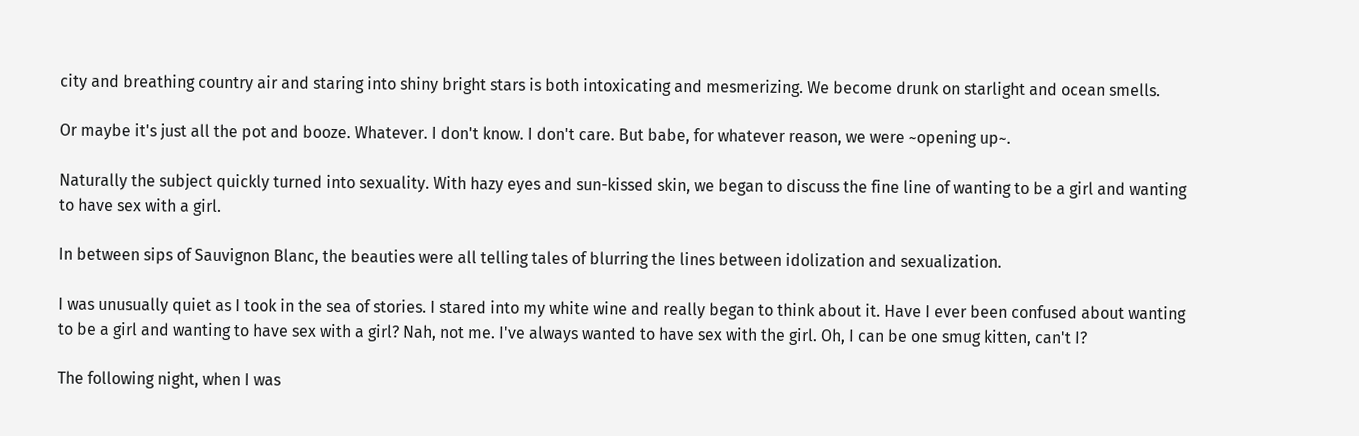city and breathing country air and staring into shiny bright stars is both intoxicating and mesmerizing. We become drunk on starlight and ocean smells.

Or maybe it's just all the pot and booze. Whatever. I don't know. I don't care. But babe, for whatever reason, we were ~opening up~.

Naturally the subject quickly turned into sexuality. With hazy eyes and sun-kissed skin, we began to discuss the fine line of wanting to be a girl and wanting to have sex with a girl.

In between sips of Sauvignon Blanc, the beauties were all telling tales of blurring the lines between idolization and sexualization.

I was unusually quiet as I took in the sea of stories. I stared into my white wine and really began to think about it. Have I ever been confused about wanting to be a girl and wanting to have sex with a girl? Nah, not me. I've always wanted to have sex with the girl. Oh, I can be one smug kitten, can't I?

The following night, when I was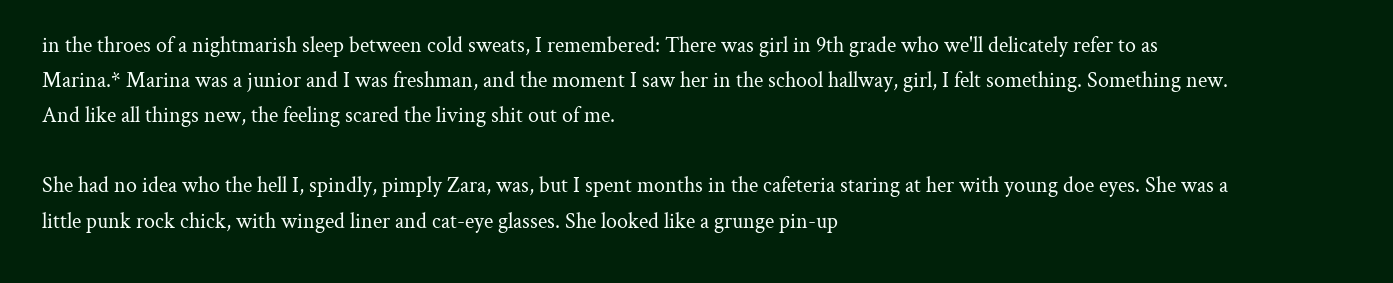in the throes of a nightmarish sleep between cold sweats, I remembered: There was girl in 9th grade who we'll delicately refer to as Marina.* Marina was a junior and I was freshman, and the moment I saw her in the school hallway, girl, I felt something. Something new. And like all things new, the feeling scared the living shit out of me.

She had no idea who the hell I, spindly, pimply Zara, was, but I spent months in the cafeteria staring at her with young doe eyes. She was a little punk rock chick, with winged liner and cat-eye glasses. She looked like a grunge pin-up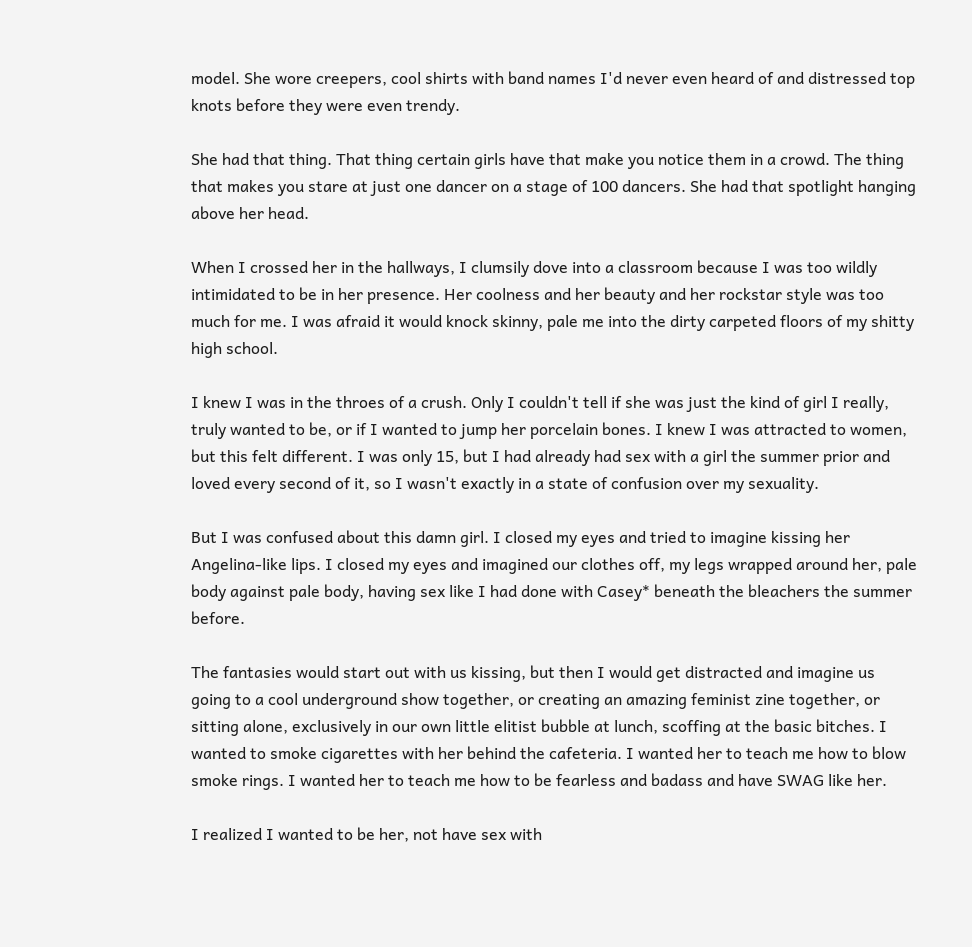model. She wore creepers, cool shirts with band names I'd never even heard of and distressed top knots before they were even trendy.

She had that thing. That thing certain girls have that make you notice them in a crowd. The thing that makes you stare at just one dancer on a stage of 100 dancers. She had that spotlight hanging above her head.

When I crossed her in the hallways, I clumsily dove into a classroom because I was too wildly intimidated to be in her presence. Her coolness and her beauty and her rockstar style was too much for me. I was afraid it would knock skinny, pale me into the dirty carpeted floors of my shitty high school.

I knew I was in the throes of a crush. Only I couldn't tell if she was just the kind of girl I really, truly wanted to be, or if I wanted to jump her porcelain bones. I knew I was attracted to women, but this felt different. I was only 15, but I had already had sex with a girl the summer prior and loved every second of it, so I wasn't exactly in a state of confusion over my sexuality.

But I was confused about this damn girl. I closed my eyes and tried to imagine kissing her Angelina-like lips. I closed my eyes and imagined our clothes off, my legs wrapped around her, pale body against pale body, having sex like I had done with Casey* beneath the bleachers the summer before.

The fantasies would start out with us kissing, but then I would get distracted and imagine us going to a cool underground show together, or creating an amazing feminist zine together, or sitting alone, exclusively in our own little elitist bubble at lunch, scoffing at the basic bitches. I wanted to smoke cigarettes with her behind the cafeteria. I wanted her to teach me how to blow smoke rings. I wanted her to teach me how to be fearless and badass and have SWAG like her.

I realized I wanted to be her, not have sex with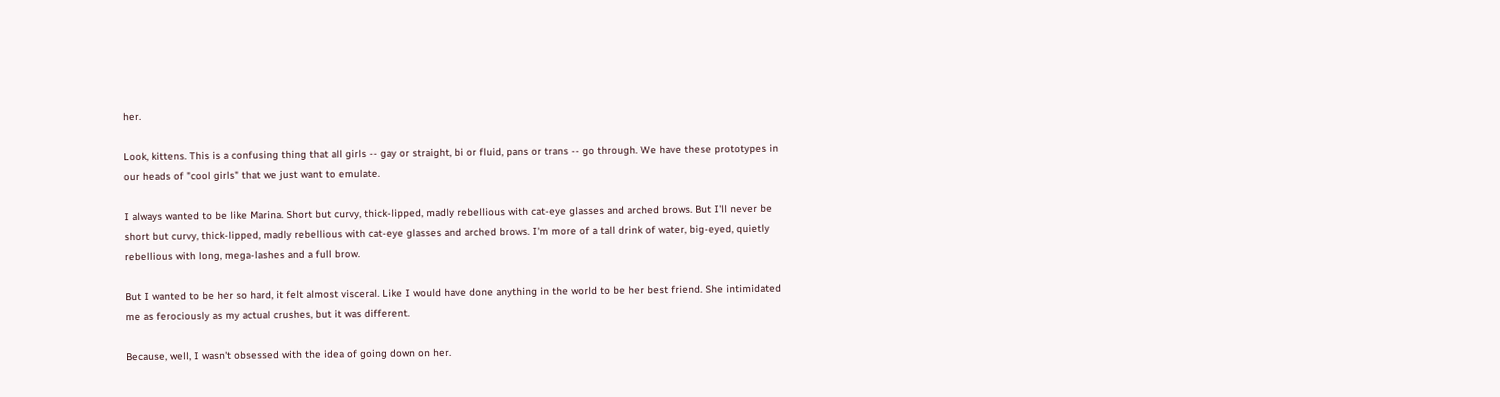her.

Look, kittens. This is a confusing thing that all girls -- gay or straight, bi or fluid, pans or trans -- go through. We have these prototypes in our heads of "cool girls" that we just want to emulate.

I always wanted to be like Marina. Short but curvy, thick-lipped, madly rebellious with cat-eye glasses and arched brows. But I'll never be short but curvy, thick-lipped, madly rebellious with cat-eye glasses and arched brows. I'm more of a tall drink of water, big-eyed, quietly rebellious with long, mega-lashes and a full brow.

But I wanted to be her so hard, it felt almost visceral. Like I would have done anything in the world to be her best friend. She intimidated me as ferociously as my actual crushes, but it was different.

Because, well, I wasn't obsessed with the idea of going down on her.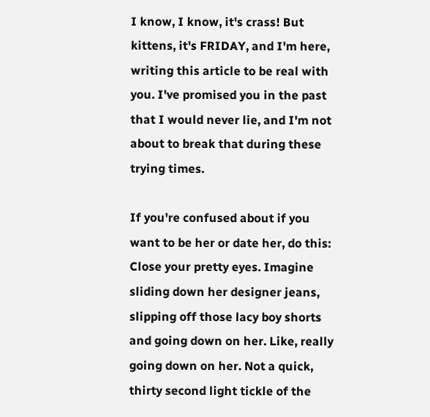I know, I know, it's crass! But kittens, it's FRIDAY, and I'm here, writing this article to be real with you. I've promised you in the past that I would never lie, and I'm not about to break that during these trying times.

If you're confused about if you want to be her or date her, do this: Close your pretty eyes. Imagine sliding down her designer jeans, slipping off those lacy boy shorts and going down on her. Like, really going down on her. Not a quick, thirty second light tickle of the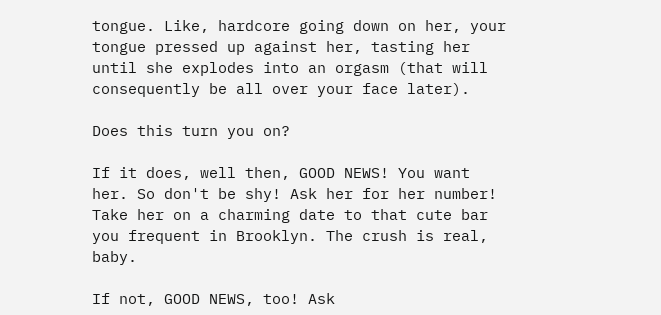tongue. Like, hardcore going down on her, your tongue pressed up against her, tasting her until she explodes into an orgasm (that will consequently be all over your face later).

Does this turn you on?

If it does, well then, GOOD NEWS! You want her. So don't be shy! Ask her for her number! Take her on a charming date to that cute bar you frequent in Brooklyn. The crush is real, baby.

If not, GOOD NEWS, too! Ask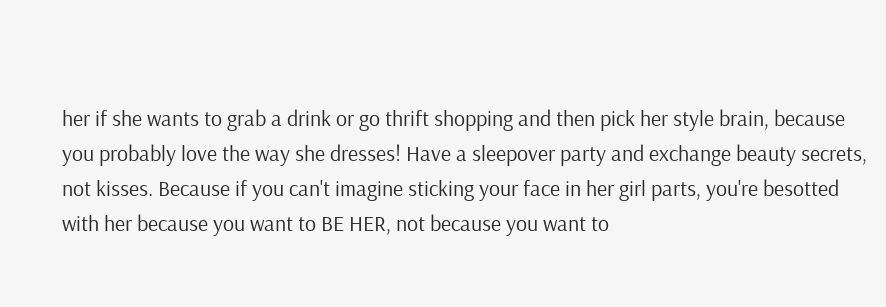her if she wants to grab a drink or go thrift shopping and then pick her style brain, because you probably love the way she dresses! Have a sleepover party and exchange beauty secrets, not kisses. Because if you can't imagine sticking your face in her girl parts, you're besotted with her because you want to BE HER, not because you want to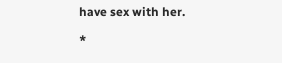have sex with her.

*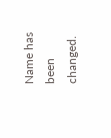Name has been changed.